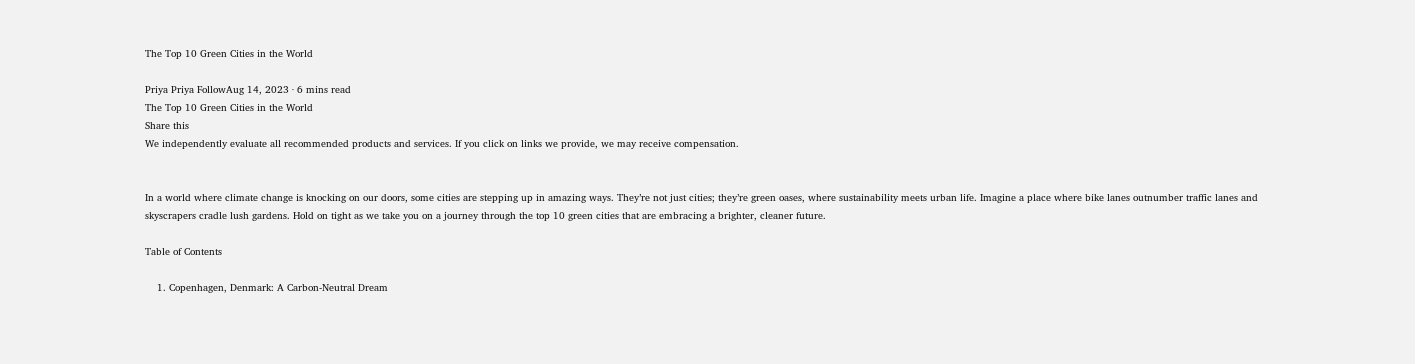The Top 10 Green Cities in the World

Priya Priya FollowAug 14, 2023 · 6 mins read
The Top 10 Green Cities in the World
Share this
We independently evaluate all recommended products and services. If you click on links we provide, we may receive compensation.


In a world where climate change is knocking on our doors, some cities are stepping up in amazing ways. They’re not just cities; they’re green oases, where sustainability meets urban life. Imagine a place where bike lanes outnumber traffic lanes and skyscrapers cradle lush gardens. Hold on tight as we take you on a journey through the top 10 green cities that are embracing a brighter, cleaner future.

Table of Contents

    1. Copenhagen, Denmark: A Carbon-Neutral Dream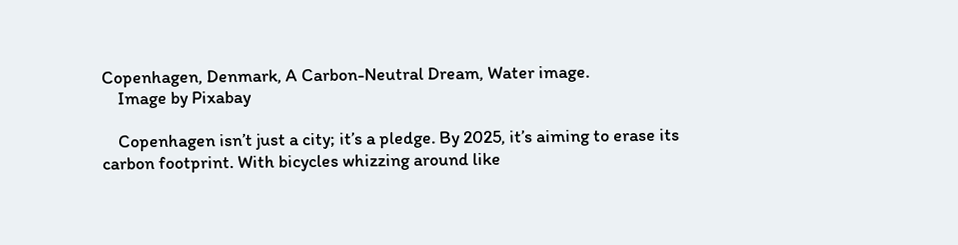Copenhagen, Denmark, A Carbon-Neutral Dream, Water image.
    Image by Pixabay

    Copenhagen isn’t just a city; it’s a pledge. By 2025, it’s aiming to erase its carbon footprint. With bicycles whizzing around like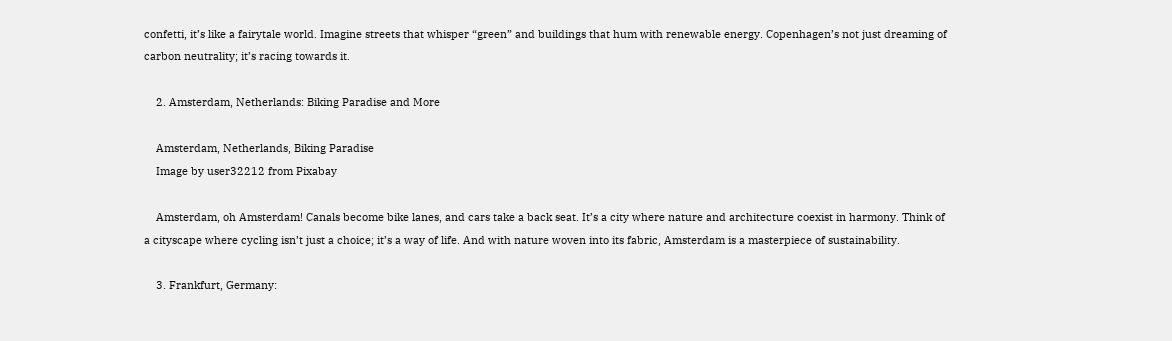confetti, it’s like a fairytale world. Imagine streets that whisper “green” and buildings that hum with renewable energy. Copenhagen’s not just dreaming of carbon neutrality; it’s racing towards it.

    2. Amsterdam, Netherlands: Biking Paradise and More

    Amsterdam, Netherlands, Biking Paradise
    Image by user32212 from Pixabay

    Amsterdam, oh Amsterdam! Canals become bike lanes, and cars take a back seat. It’s a city where nature and architecture coexist in harmony. Think of a cityscape where cycling isn’t just a choice; it’s a way of life. And with nature woven into its fabric, Amsterdam is a masterpiece of sustainability.

    3. Frankfurt, Germany: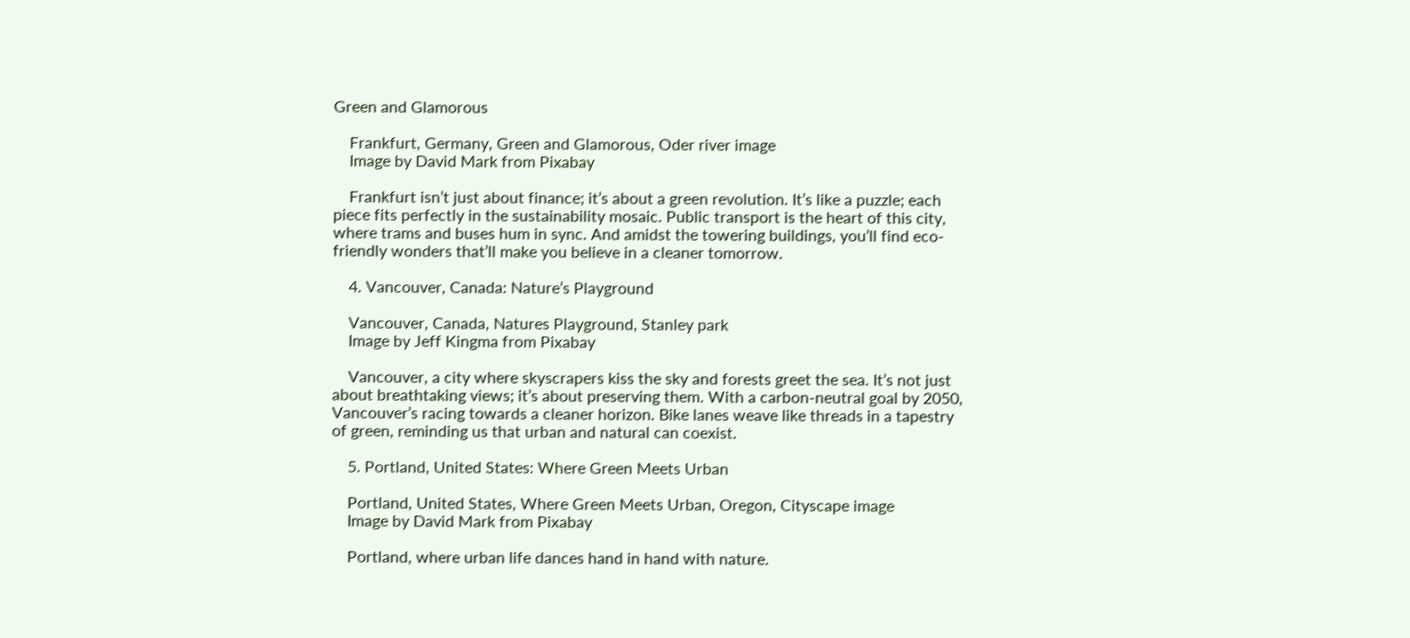Green and Glamorous

    Frankfurt, Germany, Green and Glamorous, Oder river image
    Image by David Mark from Pixabay

    Frankfurt isn’t just about finance; it’s about a green revolution. It’s like a puzzle; each piece fits perfectly in the sustainability mosaic. Public transport is the heart of this city, where trams and buses hum in sync. And amidst the towering buildings, you’ll find eco-friendly wonders that’ll make you believe in a cleaner tomorrow.

    4. Vancouver, Canada: Nature’s Playground

    Vancouver, Canada, Natures Playground, Stanley park
    Image by Jeff Kingma from Pixabay

    Vancouver, a city where skyscrapers kiss the sky and forests greet the sea. It’s not just about breathtaking views; it’s about preserving them. With a carbon-neutral goal by 2050, Vancouver’s racing towards a cleaner horizon. Bike lanes weave like threads in a tapestry of green, reminding us that urban and natural can coexist.

    5. Portland, United States: Where Green Meets Urban

    Portland, United States, Where Green Meets Urban, Oregon, Cityscape image
    Image by David Mark from Pixabay

    Portland, where urban life dances hand in hand with nature.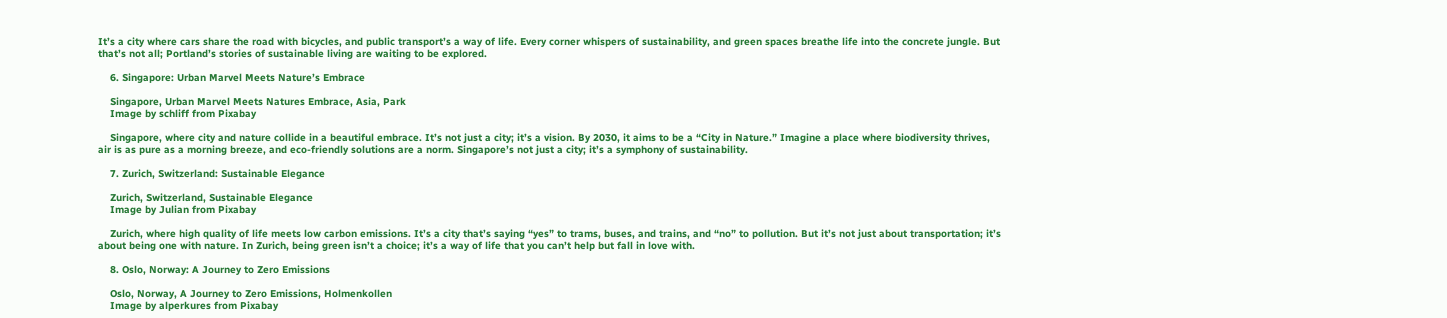It’s a city where cars share the road with bicycles, and public transport’s a way of life. Every corner whispers of sustainability, and green spaces breathe life into the concrete jungle. But that’s not all; Portland’s stories of sustainable living are waiting to be explored.

    6. Singapore: Urban Marvel Meets Nature’s Embrace

    Singapore, Urban Marvel Meets Natures Embrace, Asia, Park
    Image by schliff from Pixabay

    Singapore, where city and nature collide in a beautiful embrace. It’s not just a city; it’s a vision. By 2030, it aims to be a “City in Nature.” Imagine a place where biodiversity thrives, air is as pure as a morning breeze, and eco-friendly solutions are a norm. Singapore’s not just a city; it’s a symphony of sustainability.

    7. Zurich, Switzerland: Sustainable Elegance

    Zurich, Switzerland, Sustainable Elegance
    Image by Julian from Pixabay

    Zurich, where high quality of life meets low carbon emissions. It’s a city that’s saying “yes” to trams, buses, and trains, and “no” to pollution. But it’s not just about transportation; it’s about being one with nature. In Zurich, being green isn’t a choice; it’s a way of life that you can’t help but fall in love with.

    8. Oslo, Norway: A Journey to Zero Emissions

    Oslo, Norway, A Journey to Zero Emissions, Holmenkollen
    Image by alperkures from Pixabay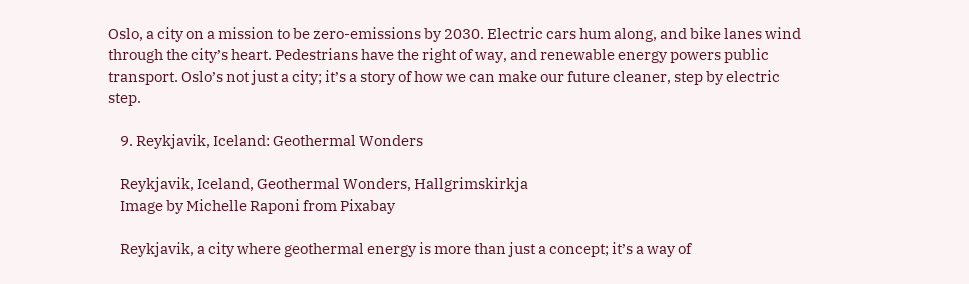Oslo, a city on a mission to be zero-emissions by 2030. Electric cars hum along, and bike lanes wind through the city’s heart. Pedestrians have the right of way, and renewable energy powers public transport. Oslo’s not just a city; it’s a story of how we can make our future cleaner, step by electric step.

    9. Reykjavik, Iceland: Geothermal Wonders

    Reykjavik, Iceland, Geothermal Wonders, Hallgrimskirkja
    Image by Michelle Raponi from Pixabay

    Reykjavik, a city where geothermal energy is more than just a concept; it’s a way of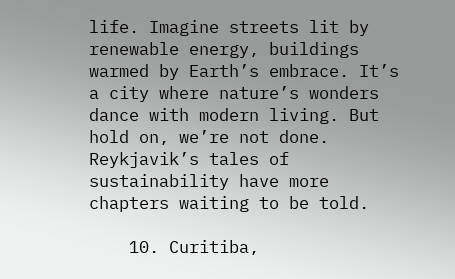life. Imagine streets lit by renewable energy, buildings warmed by Earth’s embrace. It’s a city where nature’s wonders dance with modern living. But hold on, we’re not done. Reykjavik’s tales of sustainability have more chapters waiting to be told.

    10. Curitiba,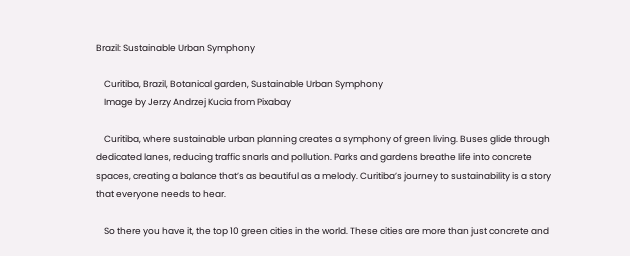Brazil: Sustainable Urban Symphony

    Curitiba, Brazil, Botanical garden, Sustainable Urban Symphony
    Image by Jerzy Andrzej Kucia from Pixabay

    Curitiba, where sustainable urban planning creates a symphony of green living. Buses glide through dedicated lanes, reducing traffic snarls and pollution. Parks and gardens breathe life into concrete spaces, creating a balance that’s as beautiful as a melody. Curitiba’s journey to sustainability is a story that everyone needs to hear.

    So there you have it, the top 10 green cities in the world. These cities are more than just concrete and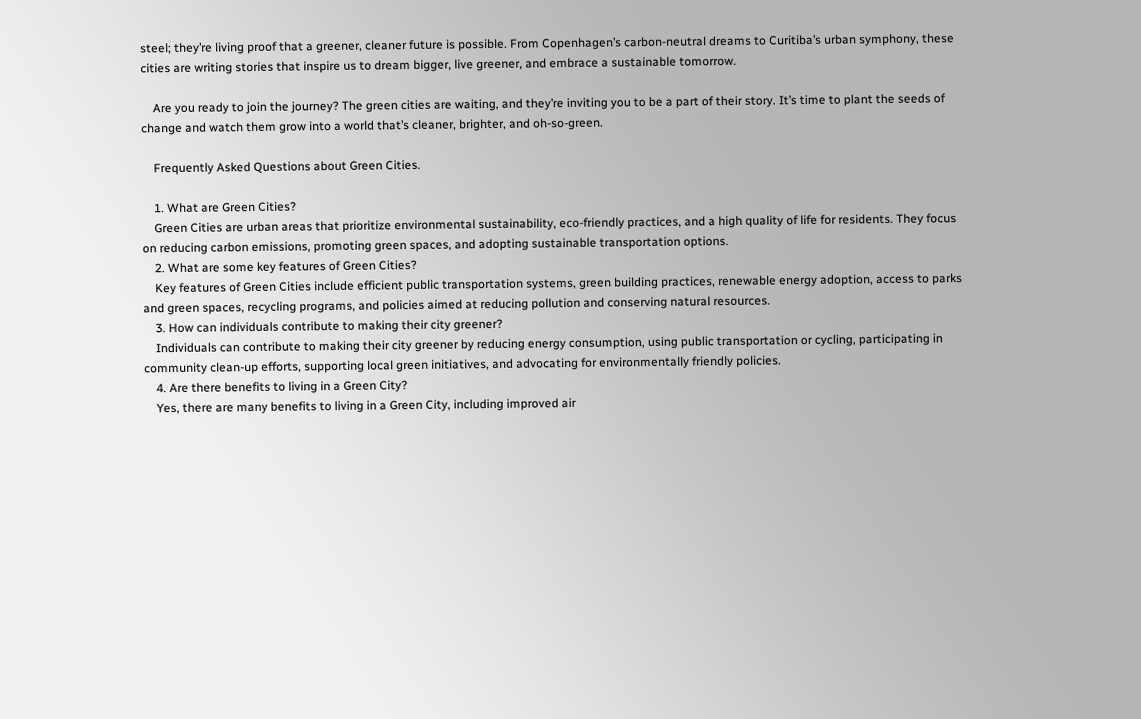steel; they’re living proof that a greener, cleaner future is possible. From Copenhagen’s carbon-neutral dreams to Curitiba’s urban symphony, these cities are writing stories that inspire us to dream bigger, live greener, and embrace a sustainable tomorrow.

    Are you ready to join the journey? The green cities are waiting, and they’re inviting you to be a part of their story. It’s time to plant the seeds of change and watch them grow into a world that’s cleaner, brighter, and oh-so-green.

    Frequently Asked Questions about Green Cities.

    1. What are Green Cities?
    Green Cities are urban areas that prioritize environmental sustainability, eco-friendly practices, and a high quality of life for residents. They focus on reducing carbon emissions, promoting green spaces, and adopting sustainable transportation options.
    2. What are some key features of Green Cities?
    Key features of Green Cities include efficient public transportation systems, green building practices, renewable energy adoption, access to parks and green spaces, recycling programs, and policies aimed at reducing pollution and conserving natural resources.
    3. How can individuals contribute to making their city greener?
    Individuals can contribute to making their city greener by reducing energy consumption, using public transportation or cycling, participating in community clean-up efforts, supporting local green initiatives, and advocating for environmentally friendly policies.
    4. Are there benefits to living in a Green City?
    Yes, there are many benefits to living in a Green City, including improved air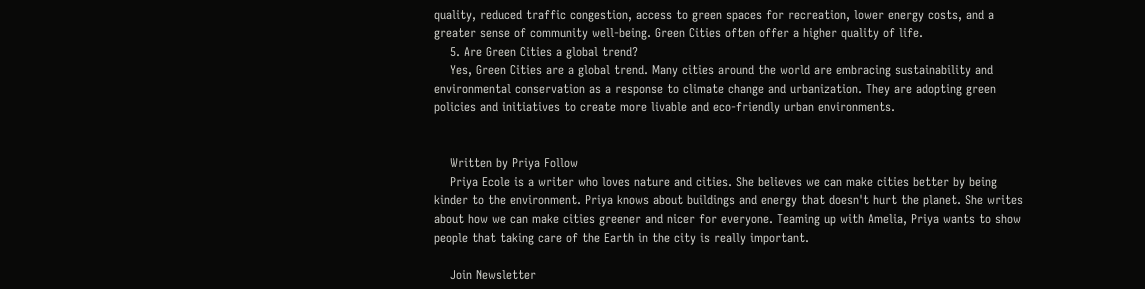quality, reduced traffic congestion, access to green spaces for recreation, lower energy costs, and a greater sense of community well-being. Green Cities often offer a higher quality of life.
    5. Are Green Cities a global trend?
    Yes, Green Cities are a global trend. Many cities around the world are embracing sustainability and environmental conservation as a response to climate change and urbanization. They are adopting green policies and initiatives to create more livable and eco-friendly urban environments.


    Written by Priya Follow
    Priya Ecole is a writer who loves nature and cities. She believes we can make cities better by being kinder to the environment. Priya knows about buildings and energy that doesn't hurt the planet. She writes about how we can make cities greener and nicer for everyone. Teaming up with Amelia, Priya wants to show people that taking care of the Earth in the city is really important.

    Join Newsletter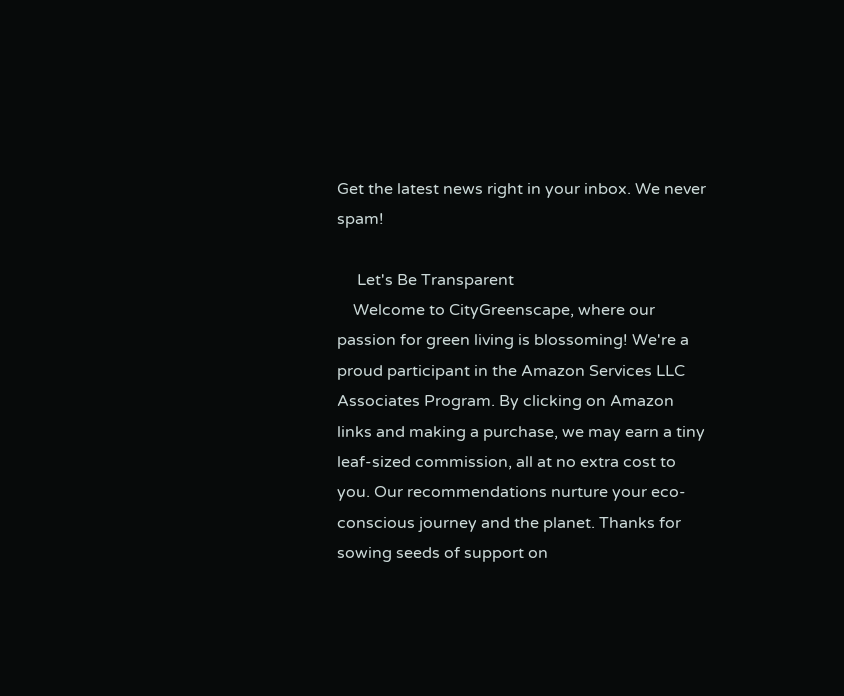Get the latest news right in your inbox. We never spam!

     Let's Be Transparent
    Welcome to CityGreenscape, where our passion for green living is blossoming! We're a proud participant in the Amazon Services LLC Associates Program. By clicking on Amazon links and making a purchase, we may earn a tiny leaf-sized commission, all at no extra cost to you. Our recommendations nurture your eco-conscious journey and the planet. Thanks for sowing seeds of support on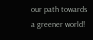our path towards a greener world!